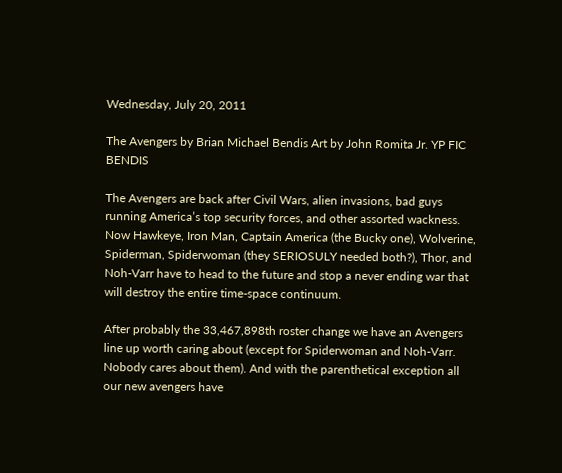Wednesday, July 20, 2011

The Avengers by Brian Michael Bendis Art by John Romita Jr. YP FIC BENDIS

The Avengers are back after Civil Wars, alien invasions, bad guys running America’s top security forces, and other assorted wackness. Now Hawkeye, Iron Man, Captain America (the Bucky one), Wolverine, Spiderman, Spiderwoman (they SERIOSULY needed both?), Thor, and Noh-Varr have to head to the future and stop a never ending war that will destroy the entire time-space continuum.

After probably the 33,467,898th roster change we have an Avengers line up worth caring about (except for Spiderwoman and Noh-Varr. Nobody cares about them). And with the parenthetical exception all our new avengers have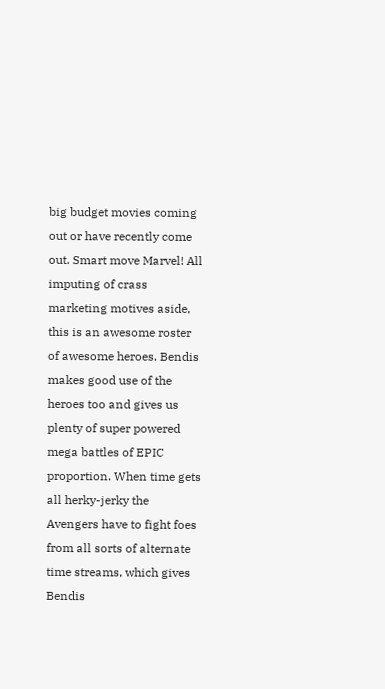big budget movies coming out or have recently come out. Smart move Marvel! All imputing of crass marketing motives aside, this is an awesome roster of awesome heroes. Bendis makes good use of the heroes too and gives us plenty of super powered mega battles of EPIC proportion. When time gets all herky-jerky the Avengers have to fight foes from all sorts of alternate time streams, which gives Bendis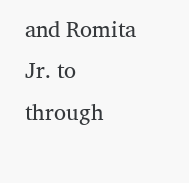and Romita Jr. to through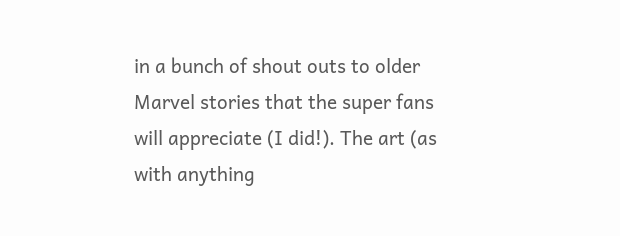in a bunch of shout outs to older Marvel stories that the super fans will appreciate (I did!). The art (as with anything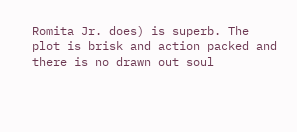Romita Jr. does) is superb. The plot is brisk and action packed and there is no drawn out soul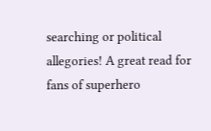searching or political allegories! A great read for fans of superhero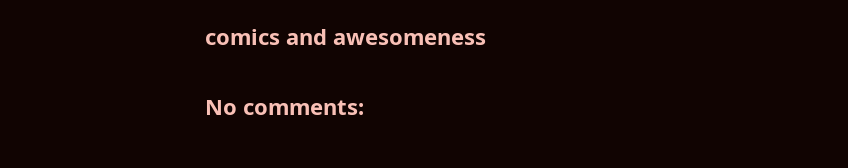comics and awesomeness

No comments: